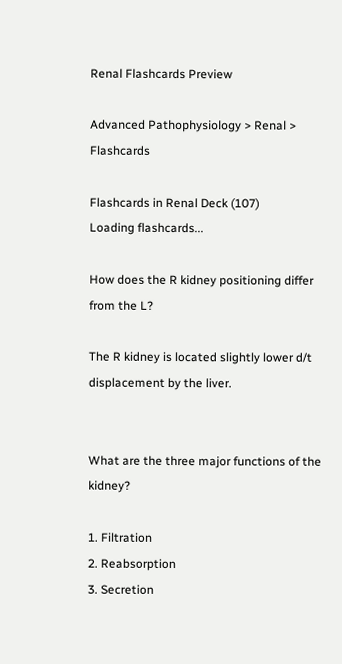Renal Flashcards Preview

Advanced Pathophysiology > Renal > Flashcards

Flashcards in Renal Deck (107)
Loading flashcards...

How does the R kidney positioning differ from the L?

The R kidney is located slightly lower d/t displacement by the liver.


What are the three major functions of the kidney?

1. Filtration
2. Reabsorption
3. Secretion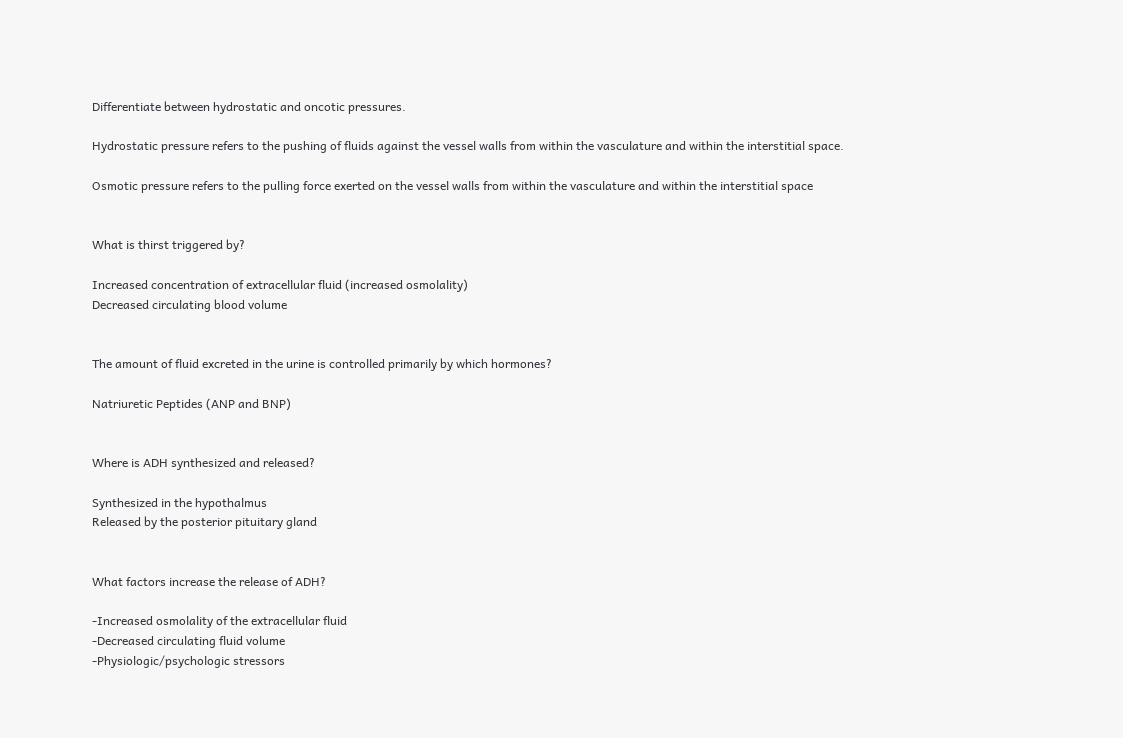Differentiate between hydrostatic and oncotic pressures.

Hydrostatic pressure refers to the pushing of fluids against the vessel walls from within the vasculature and within the interstitial space.

Osmotic pressure refers to the pulling force exerted on the vessel walls from within the vasculature and within the interstitial space


What is thirst triggered by?

Increased concentration of extracellular fluid (increased osmolality)
Decreased circulating blood volume


The amount of fluid excreted in the urine is controlled primarily by which hormones?

Natriuretic Peptides (ANP and BNP)


Where is ADH synthesized and released?

Synthesized in the hypothalmus
Released by the posterior pituitary gland


What factors increase the release of ADH?

-Increased osmolality of the extracellular fluid
-Decreased circulating fluid volume
-Physiologic/psychologic stressors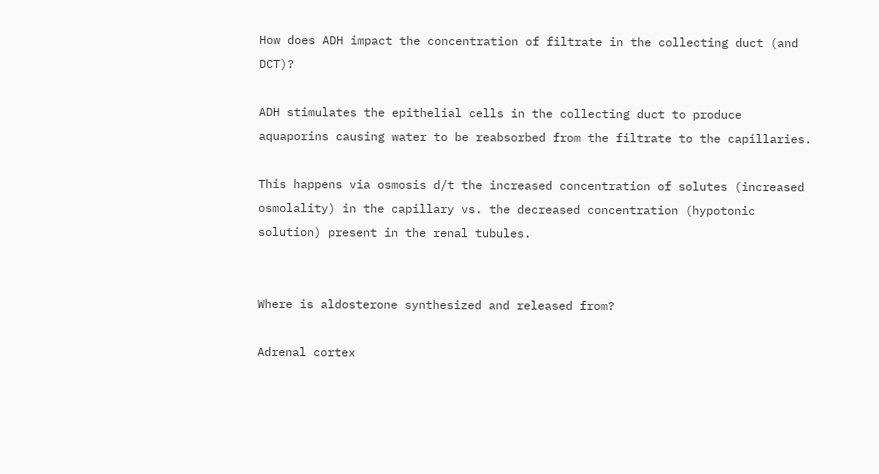How does ADH impact the concentration of filtrate in the collecting duct (and DCT)?

ADH stimulates the epithelial cells in the collecting duct to produce aquaporins causing water to be reabsorbed from the filtrate to the capillaries.

This happens via osmosis d/t the increased concentration of solutes (increased osmolality) in the capillary vs. the decreased concentration (hypotonic solution) present in the renal tubules.


Where is aldosterone synthesized and released from?

Adrenal cortex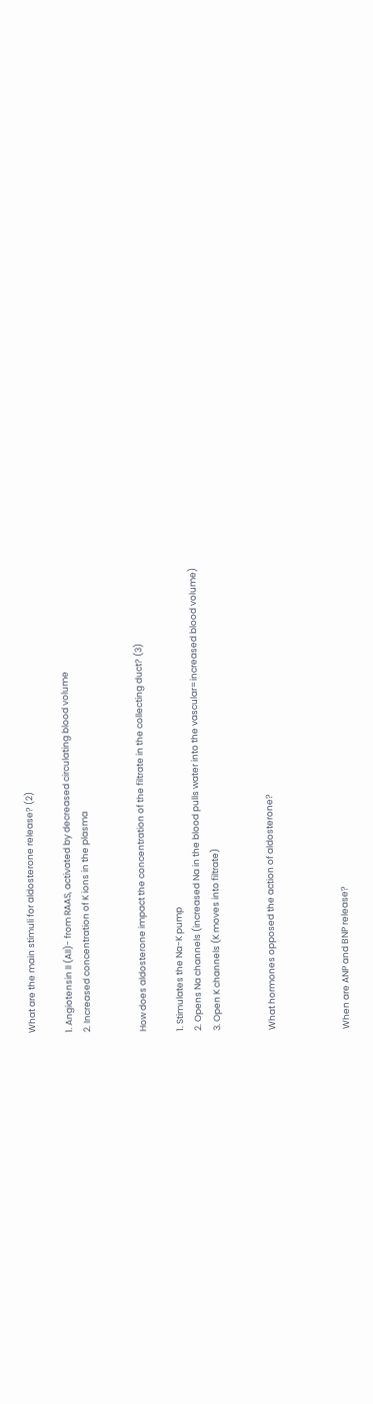What are the main stimuli for aldosterone release? (2)

1. Angiotensin II (AII)- from RAAS, activated by decreased circulating blood volume
2. Increased concentration of K ions in the plasma


How does aldosterone impact the concentration of the filtrate in the collecting duct? (3)

1. Stimulates the Na-K pump
2. Opens Na channels (increased Na in the blood pulls water into the vascular=increased blood volume)
3. Open K channels (K moves into filtrate)


What hormones opposed the action of aldosterone?



When are ANP and BNP release?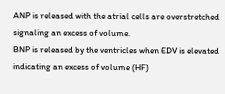ANP is released with the atrial cells are overstretched signaling an excess of volume.
BNP is released by the ventricles when EDV is elevated indicating an excess of volume (HF)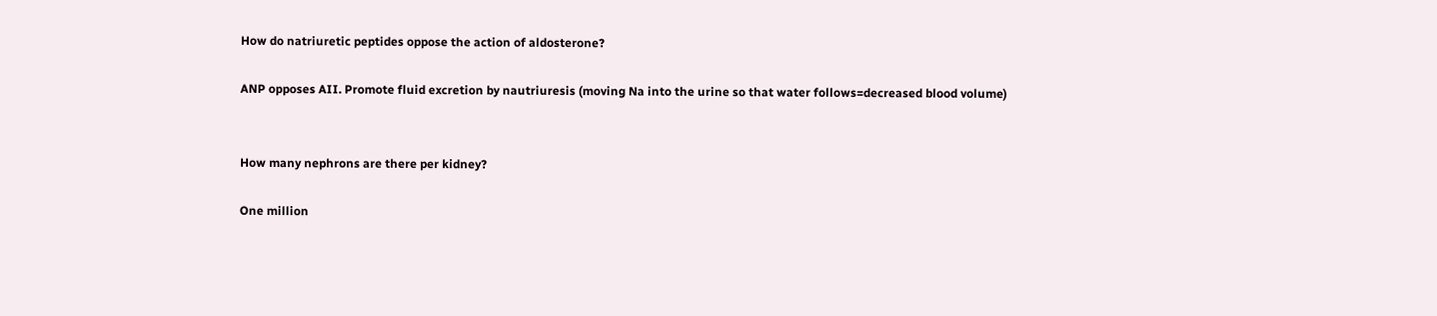How do natriuretic peptides oppose the action of aldosterone?

ANP opposes AII. Promote fluid excretion by nautriuresis (moving Na into the urine so that water follows=decreased blood volume)


How many nephrons are there per kidney?

One million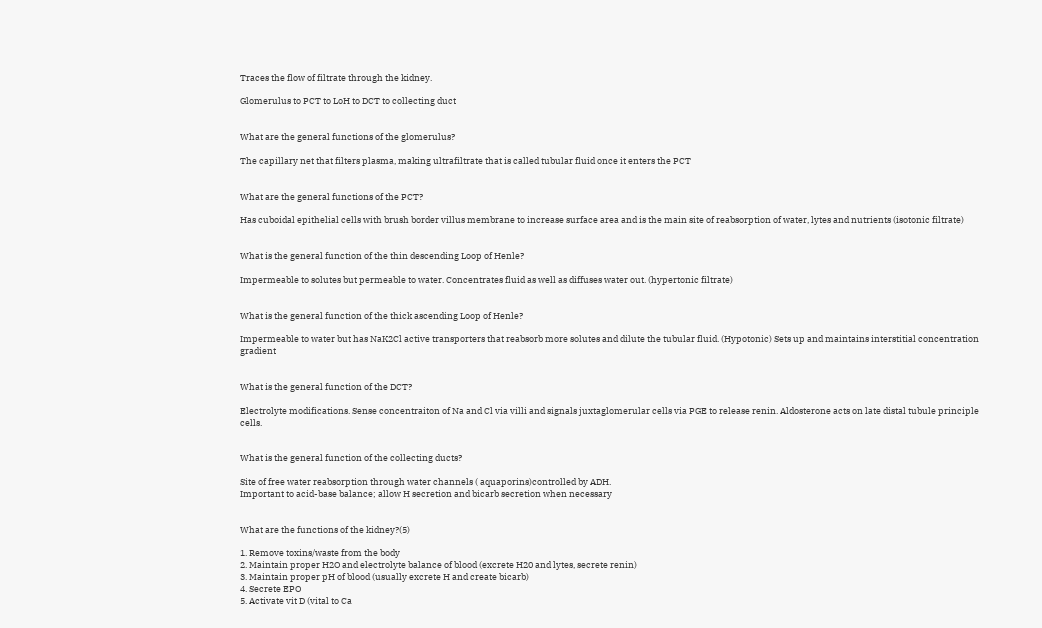Traces the flow of filtrate through the kidney.

Glomerulus to PCT to LoH to DCT to collecting duct


What are the general functions of the glomerulus?

The capillary net that filters plasma, making ultrafiltrate that is called tubular fluid once it enters the PCT


What are the general functions of the PCT?

Has cuboidal epithelial cells with brush border villus membrane to increase surface area and is the main site of reabsorption of water, lytes and nutrients (isotonic filtrate)


What is the general function of the thin descending Loop of Henle?

Impermeable to solutes but permeable to water. Concentrates fluid as well as diffuses water out. (hypertonic filtrate)


What is the general function of the thick ascending Loop of Henle?

Impermeable to water but has NaK2Cl active transporters that reabsorb more solutes and dilute the tubular fluid. (Hypotonic) Sets up and maintains interstitial concentration gradient


What is the general function of the DCT?

Electrolyte modifications. Sense concentraiton of Na and Cl via villi and signals juxtaglomerular cells via PGE to release renin. Aldosterone acts on late distal tubule principle cells.


What is the general function of the collecting ducts?

Site of free water reabsorption through water channels ( aquaporins)controlled by ADH.
Important to acid-base balance; allow H secretion and bicarb secretion when necessary


What are the functions of the kidney?(5)

1. Remove toxins/waste from the body
2. Maintain proper H2O and electrolyte balance of blood (excrete H20 and lytes, secrete renin)
3. Maintain proper pH of blood (usually excrete H and create bicarb)
4. Secrete EPO
5. Activate vit D (vital to Ca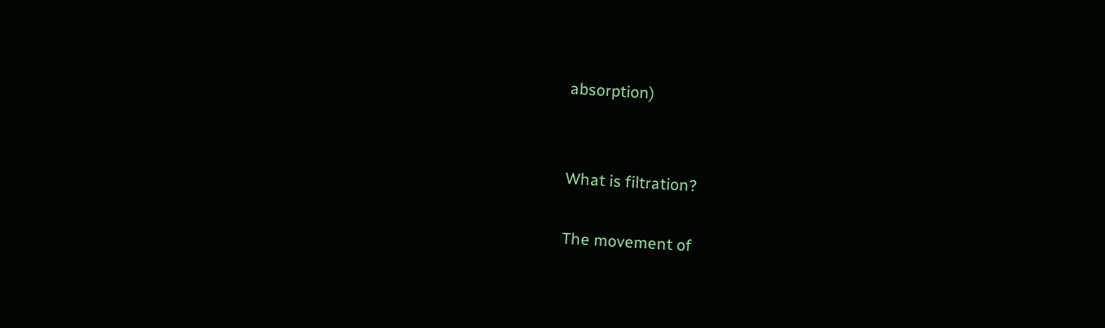absorption)


What is filtration?

The movement of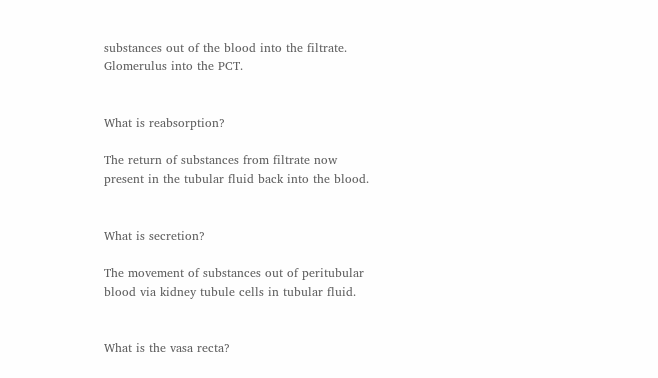substances out of the blood into the filtrate. Glomerulus into the PCT.


What is reabsorption?

The return of substances from filtrate now present in the tubular fluid back into the blood.


What is secretion?

The movement of substances out of peritubular blood via kidney tubule cells in tubular fluid.


What is the vasa recta?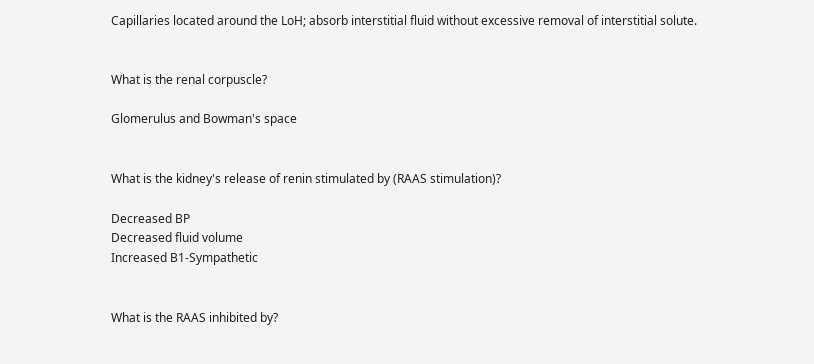Capillaries located around the LoH; absorb interstitial fluid without excessive removal of interstitial solute.


What is the renal corpuscle?

Glomerulus and Bowman's space


What is the kidney's release of renin stimulated by (RAAS stimulation)?

Decreased BP
Decreased fluid volume
Increased B1-Sympathetic


What is the RAAS inhibited by?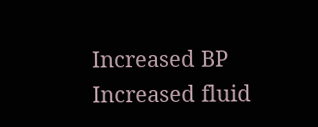Increased BP
Increased fluid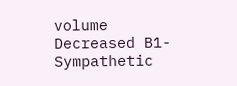volume
Decreased B1-Sympathetic